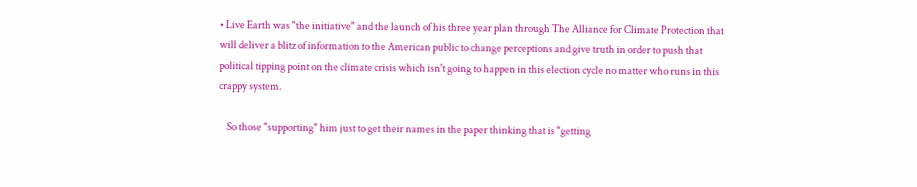• Live Earth was "the initiative" and the launch of his three year plan through The Alliance for Climate Protection that will deliver a blitz of information to the American public to change perceptions and give truth in order to push that political tipping point on the climate crisis which isn't going to happen in this election cycle no matter who runs in this crappy system.

    So those "supporting" him just to get their names in the paper thinking that is "getting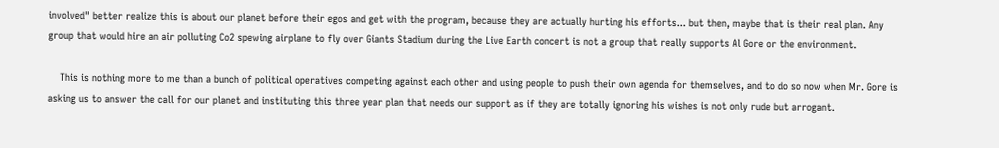involved" better realize this is about our planet before their egos and get with the program, because they are actually hurting his efforts... but then, maybe that is their real plan. Any group that would hire an air polluting Co2 spewing airplane to fly over Giants Stadium during the Live Earth concert is not a group that really supports Al Gore or the environment.

    This is nothing more to me than a bunch of political operatives competing against each other and using people to push their own agenda for themselves, and to do so now when Mr. Gore is asking us to answer the call for our planet and instituting this three year plan that needs our support as if they are totally ignoring his wishes is not only rude but arrogant.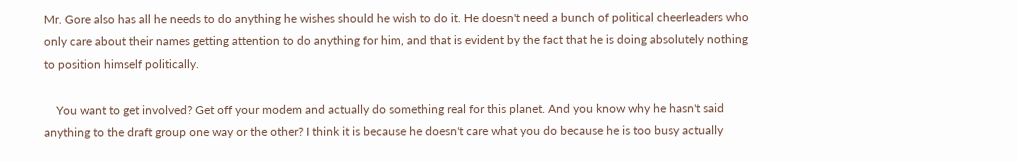Mr. Gore also has all he needs to do anything he wishes should he wish to do it. He doesn't need a bunch of political cheerleaders who only care about their names getting attention to do anything for him, and that is evident by the fact that he is doing absolutely nothing to position himself politically.

    You want to get involved? Get off your modem and actually do something real for this planet. And you know why he hasn't said anything to the draft group one way or the other? I think it is because he doesn't care what you do because he is too busy actually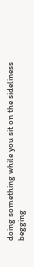doing something while you sit on the sideliness begging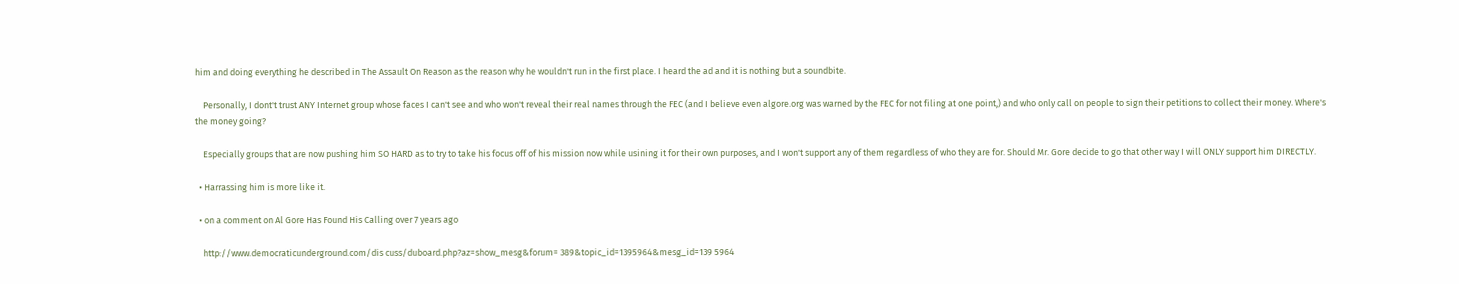him and doing everything he described in The Assault On Reason as the reason why he wouldn't run in the first place. I heard the ad and it is nothing but a soundbite.

    Personally, I dont't trust ANY Internet group whose faces I can't see and who won't reveal their real names through the FEC (and I believe even algore.org was warned by the FEC for not filing at one point,) and who only call on people to sign their petitions to collect their money. Where's the money going?

    Especially groups that are now pushing him SO HARD as to try to take his focus off of his mission now while usining it for their own purposes, and I won't support any of them regardless of who they are for. Should Mr. Gore decide to go that other way I will ONLY support him DIRECTLY.

  • Harrassing him is more like it.

  • on a comment on Al Gore Has Found His Calling over 7 years ago

    http://www.democraticunderground.com/dis cuss/duboard.php?az=show_mesg&forum= 389&topic_id=1395964&mesg_id=139 5964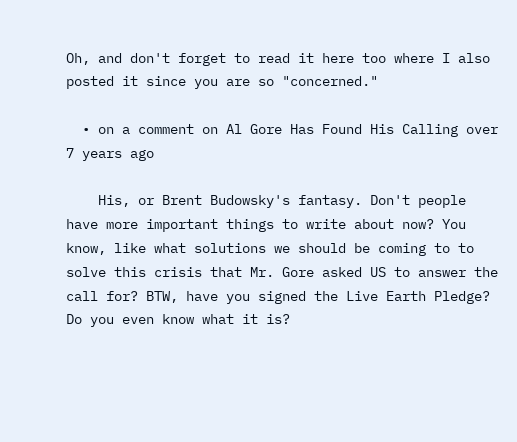Oh, and don't forget to read it here too where I also posted it since you are so "concerned."

  • on a comment on Al Gore Has Found His Calling over 7 years ago

    His, or Brent Budowsky's fantasy. Don't people have more important things to write about now? You know, like what solutions we should be coming to to solve this crisis that Mr. Gore asked US to answer the call for? BTW, have you signed the Live Earth Pledge? Do you even know what it is?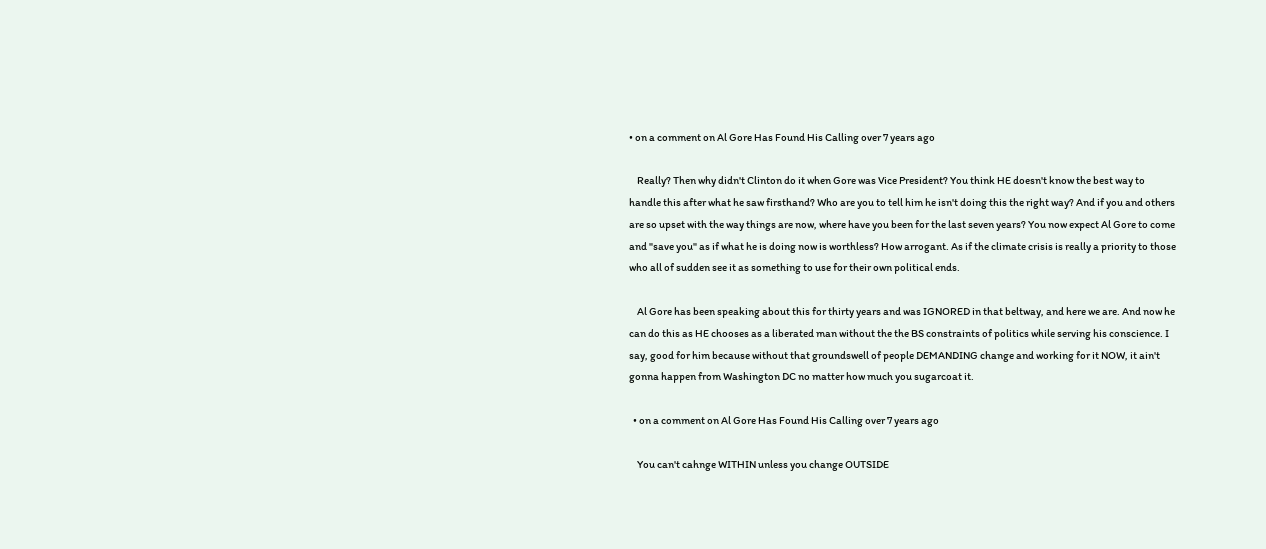• on a comment on Al Gore Has Found His Calling over 7 years ago

    Really? Then why didn't Clinton do it when Gore was Vice President? You think HE doesn't know the best way to handle this after what he saw firsthand? Who are you to tell him he isn't doing this the right way? And if you and others are so upset with the way things are now, where have you been for the last seven years? You now expect Al Gore to come and "save you" as if what he is doing now is worthless? How arrogant. As if the climate crisis is really a priority to those who all of sudden see it as something to use for their own political ends.

    Al Gore has been speaking about this for thirty years and was IGNORED in that beltway, and here we are. And now he can do this as HE chooses as a liberated man without the the BS constraints of politics while serving his conscience. I say, good for him because without that groundswell of people DEMANDING change and working for it NOW, it ain't gonna happen from Washington DC no matter how much you sugarcoat it.

  • on a comment on Al Gore Has Found His Calling over 7 years ago

    You can't cahnge WITHIN unless you change OUTSIDE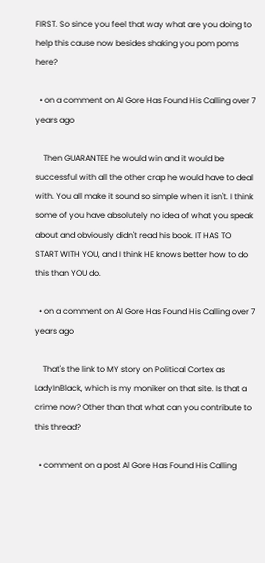FIRST. So since you feel that way what are you doing to help this cause now besides shaking you pom poms here?

  • on a comment on Al Gore Has Found His Calling over 7 years ago

    Then GUARANTEE he would win and it would be successful with all the other crap he would have to deal with. You all make it sound so simple when it isn't. I think some of you have absolutely no idea of what you speak about and obviously didn't read his book. IT HAS TO START WITH YOU, and I think HE knows better how to do this than YOU do.

  • on a comment on Al Gore Has Found His Calling over 7 years ago

    That's the link to MY story on Political Cortex as LadyInBlack, which is my moniker on that site. Is that a crime now? Other than that what can you contribute to this thread?

  • comment on a post Al Gore Has Found His Calling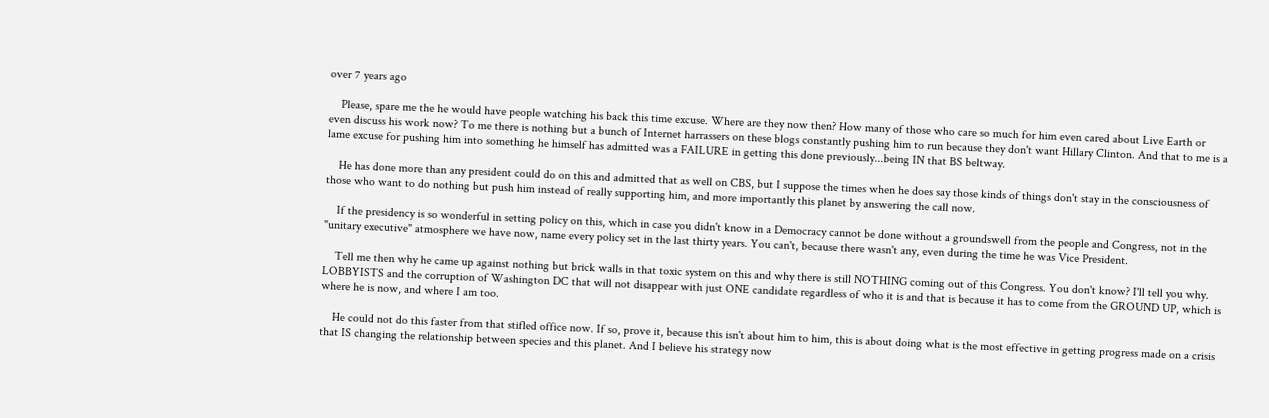over 7 years ago

    Please, spare me the he would have people watching his back this time excuse. Where are they now then? How many of those who care so much for him even cared about Live Earth or even discuss his work now? To me there is nothing but a bunch of Internet harrassers on these blogs constantly pushing him to run because they don't want Hillary Clinton. And that to me is a lame excuse for pushing him into something he himself has admitted was a FAILURE in getting this done previously...being IN that BS beltway.

    He has done more than any president could do on this and admitted that as well on CBS, but I suppose the times when he does say those kinds of things don't stay in the consciousness of those who want to do nothing but push him instead of really supporting him, and more importantly this planet by answering the call now.

    If the presidency is so wonderful in setting policy on this, which in case you didn't know in a Democracy cannot be done without a groundswell from the people and Congress, not in the "unitary executive" atmosphere we have now, name every policy set in the last thirty years. You can't, because there wasn't any, even during the time he was Vice President.

    Tell me then why he came up against nothing but brick walls in that toxic system on this and why there is still NOTHING coming out of this Congress. You don't know? I'll tell you why. LOBBYISTS and the corruption of Washington DC that will not disappear with just ONE candidate regardless of who it is and that is because it has to come from the GROUND UP, which is where he is now, and where I am too.

    He could not do this faster from that stifled office now. If so, prove it, because this isn't about him to him, this is about doing what is the most effective in getting progress made on a crisis that IS changing the relationship between species and this planet. And I believe his strategy now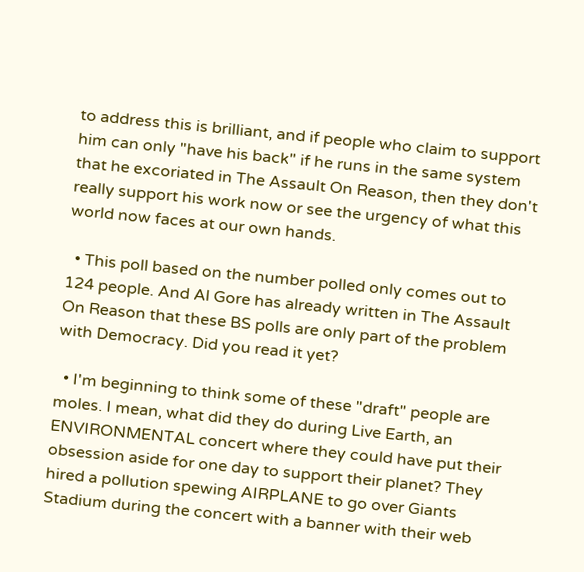to address this is brilliant, and if people who claim to support him can only "have his back" if he runs in the same system that he excoriated in The Assault On Reason, then they don't really support his work now or see the urgency of what this world now faces at our own hands.

  • This poll based on the number polled only comes out to 124 people. And Al Gore has already written in The Assault On Reason that these BS polls are only part of the problem with Democracy. Did you read it yet?

  • I'm beginning to think some of these "draft" people are moles. I mean, what did they do during Live Earth, an ENVIRONMENTAL concert where they could have put their obsession aside for one day to support their planet? They hired a pollution spewing AIRPLANE to go over Giants Stadium during the concert with a banner with their web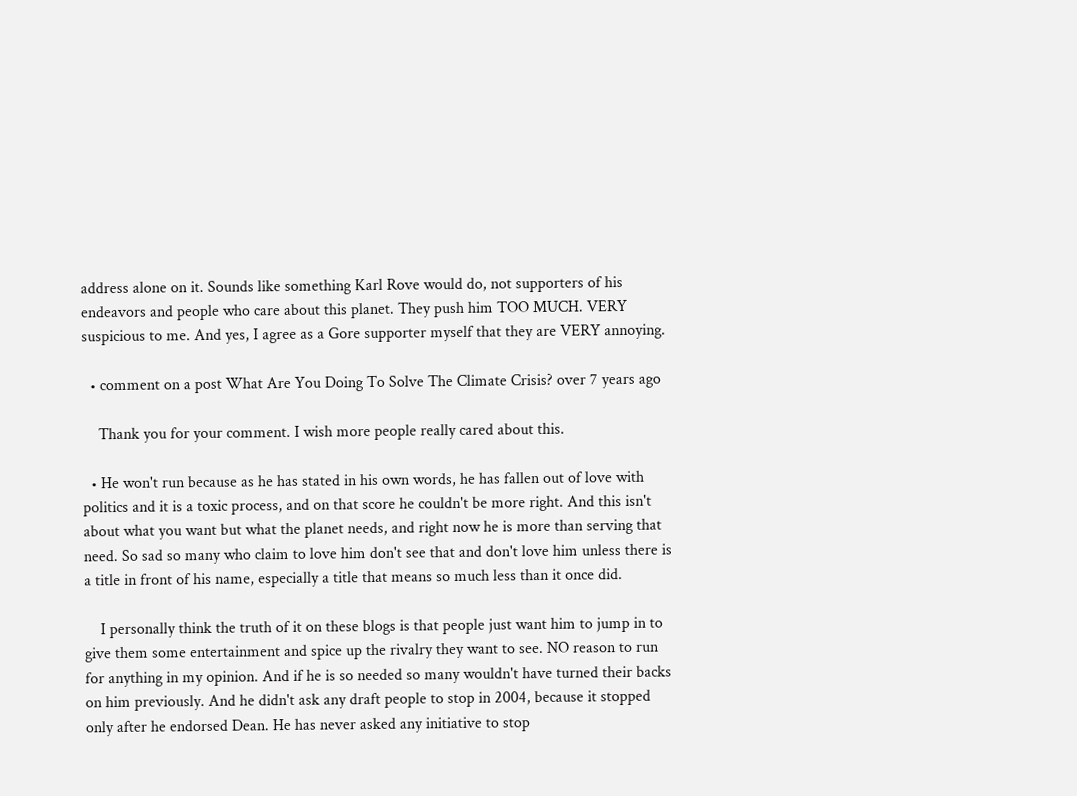address alone on it. Sounds like something Karl Rove would do, not supporters of his endeavors and people who care about this planet. They push him TOO MUCH. VERY suspicious to me. And yes, I agree as a Gore supporter myself that they are VERY annoying.

  • comment on a post What Are You Doing To Solve The Climate Crisis? over 7 years ago

    Thank you for your comment. I wish more people really cared about this.

  • He won't run because as he has stated in his own words, he has fallen out of love with politics and it is a toxic process, and on that score he couldn't be more right. And this isn't about what you want but what the planet needs, and right now he is more than serving that need. So sad so many who claim to love him don't see that and don't love him unless there is a title in front of his name, especially a title that means so much less than it once did.

    I personally think the truth of it on these blogs is that people just want him to jump in to give them some entertainment and spice up the rivalry they want to see. NO reason to run for anything in my opinion. And if he is so needed so many wouldn't have turned their backs on him previously. And he didn't ask any draft people to stop in 2004, because it stopped only after he endorsed Dean. He has never asked any initiative to stop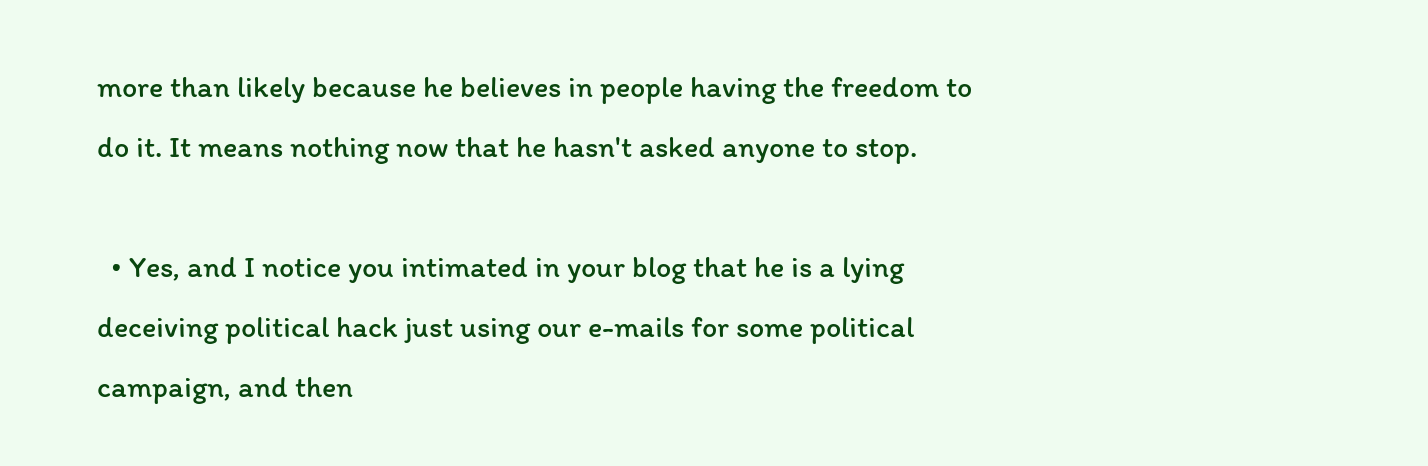more than likely because he believes in people having the freedom to do it. It means nothing now that he hasn't asked anyone to stop.

  • Yes, and I notice you intimated in your blog that he is a lying deceiving political hack just using our e-mails for some political campaign, and then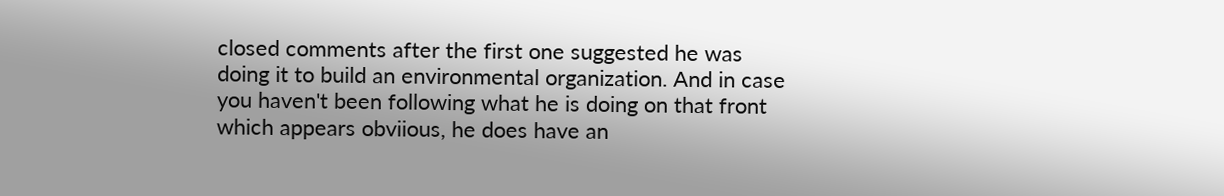closed comments after the first one suggested he was doing it to build an environmental organization. And in case you haven't been following what he is doing on that front which appears obviious, he does have an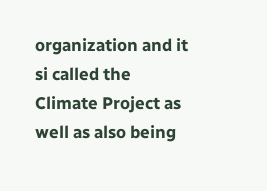organization and it si called the Climate Project as well as also being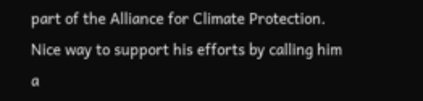part of the Alliance for Climate Protection. Nice way to support his efforts by calling him a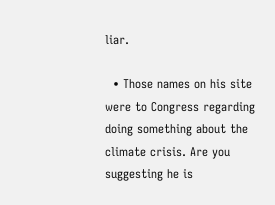liar.

  • Those names on his site were to Congress regarding doing something about the climate crisis. Are you suggesting he is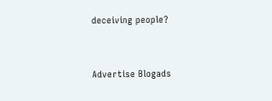deceiving people?


Advertise Blogads